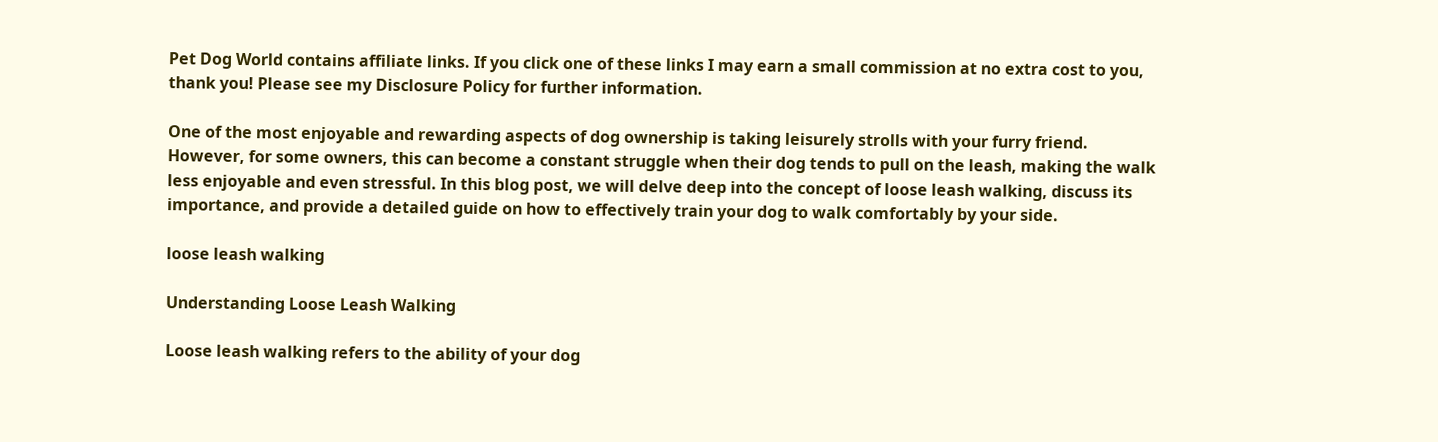Pet Dog World contains affiliate links. If you click one of these links I may earn a small commission at no extra cost to you, thank you! Please see my Disclosure Policy for further information.

One of the most enjoyable and rewarding aspects of dog ownership is taking leisurely strolls with your furry friend. However, for some owners, this can become a constant struggle when their dog tends to pull on the leash, making the walk less enjoyable and even stressful. In this blog post, we will delve deep into the concept of loose leash walking, discuss its importance, and provide a detailed guide on how to effectively train your dog to walk comfortably by your side.

loose leash walking

Understanding Loose Leash Walking

Loose leash walking refers to the ability of your dog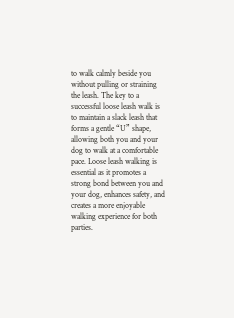to walk calmly beside you without pulling or straining the leash. The key to a successful loose leash walk is to maintain a slack leash that forms a gentle “U” shape, allowing both you and your dog to walk at a comfortable pace. Loose leash walking is essential as it promotes a strong bond between you and your dog, enhances safety, and creates a more enjoyable walking experience for both parties.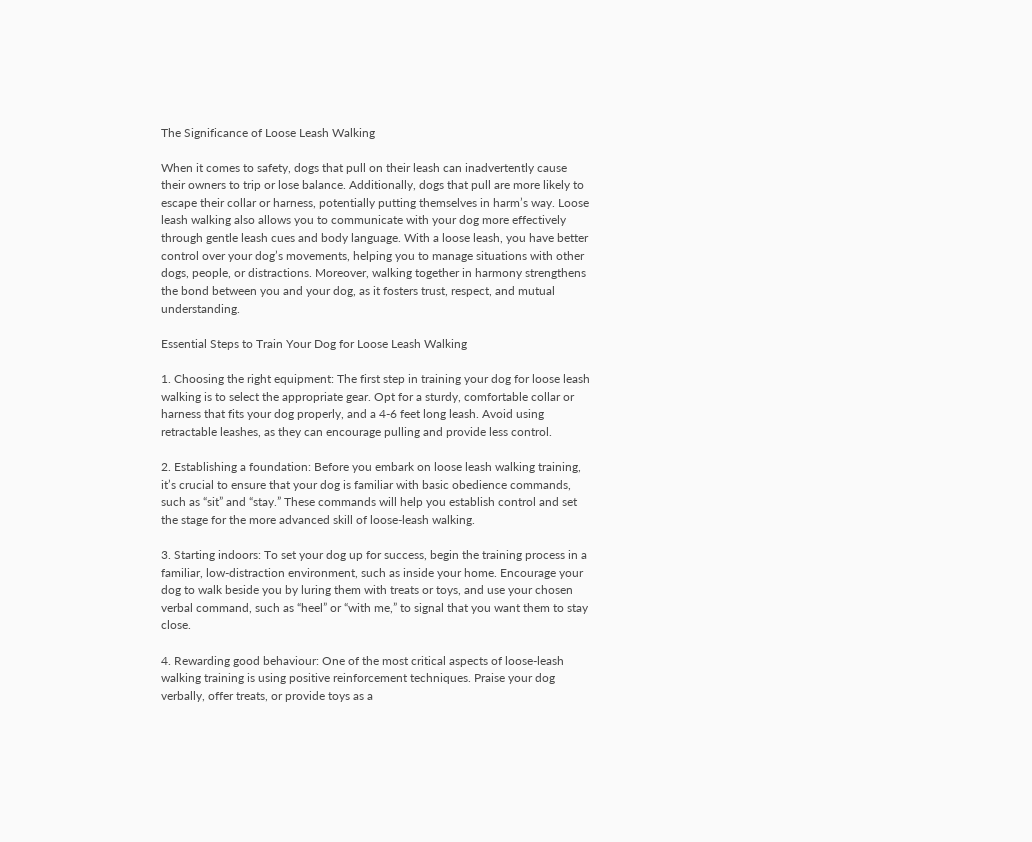The Significance of Loose Leash Walking

When it comes to safety, dogs that pull on their leash can inadvertently cause their owners to trip or lose balance. Additionally, dogs that pull are more likely to escape their collar or harness, potentially putting themselves in harm’s way. Loose leash walking also allows you to communicate with your dog more effectively through gentle leash cues and body language. With a loose leash, you have better control over your dog’s movements, helping you to manage situations with other dogs, people, or distractions. Moreover, walking together in harmony strengthens the bond between you and your dog, as it fosters trust, respect, and mutual understanding.

Essential Steps to Train Your Dog for Loose Leash Walking

1. Choosing the right equipment: The first step in training your dog for loose leash walking is to select the appropriate gear. Opt for a sturdy, comfortable collar or harness that fits your dog properly, and a 4-6 feet long leash. Avoid using retractable leashes, as they can encourage pulling and provide less control.

2. Establishing a foundation: Before you embark on loose leash walking training, it’s crucial to ensure that your dog is familiar with basic obedience commands, such as “sit” and “stay.” These commands will help you establish control and set the stage for the more advanced skill of loose-leash walking.

3. Starting indoors: To set your dog up for success, begin the training process in a familiar, low-distraction environment, such as inside your home. Encourage your dog to walk beside you by luring them with treats or toys, and use your chosen verbal command, such as “heel” or “with me,” to signal that you want them to stay close.

4. Rewarding good behaviour: One of the most critical aspects of loose-leash walking training is using positive reinforcement techniques. Praise your dog verbally, offer treats, or provide toys as a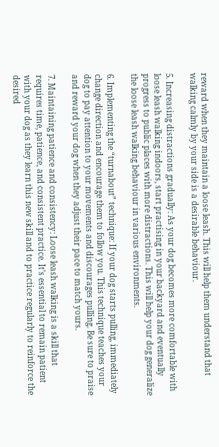reward when they maintain a loose leash. This will help them understand that walking calmly by your side is a desirable behaviour.

5. Increasing distractions gradually: As your dog becomes more comfortable with loose leash walking indoors, start practising in your backyard and eventually progress to public places with more distractions. This will help your dog generalize the loose leash walking behaviour in various environments.

6. Implementing the “turnabout” technique: If your dog starts pulling, immediately change direction and encourage them to follow you. This technique teaches your dog to pay attention to your movements and discourages pulling. Be sure to praise and reward your dog when they adjust their pace to match yours.

7. Maintaining patience and consistency: Loose leash walking is a skill that requires time, patience, and consistent practice. It’s essential to remain patient with your dog as they learn this new skill and to practice regularly to reinforce the desired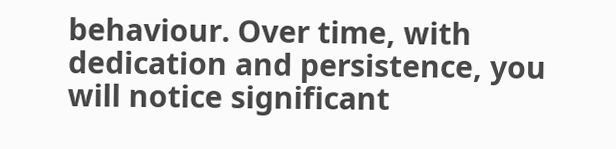behaviour. Over time, with dedication and persistence, you will notice significant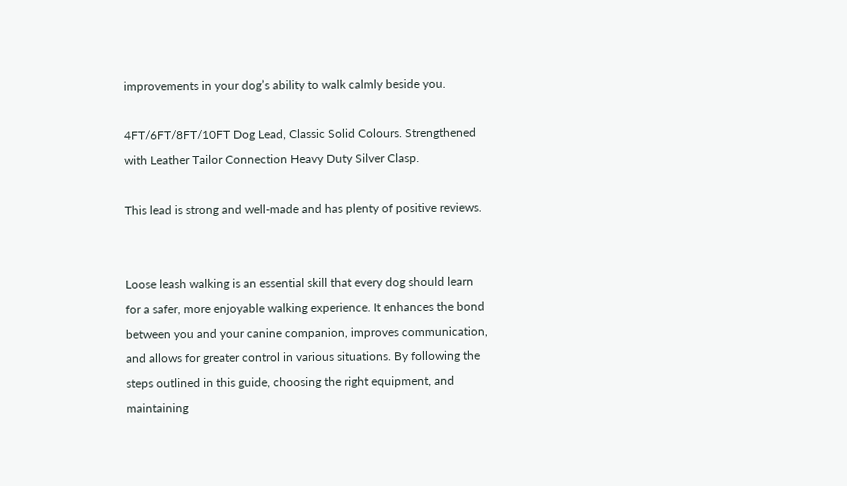improvements in your dog’s ability to walk calmly beside you.

4FT/6FT/8FT/10FT Dog Lead, Classic Solid Colours. Strengthened with Leather Tailor Connection Heavy Duty Silver Clasp.

This lead is strong and well-made and has plenty of positive reviews.


Loose leash walking is an essential skill that every dog should learn for a safer, more enjoyable walking experience. It enhances the bond between you and your canine companion, improves communication, and allows for greater control in various situations. By following the steps outlined in this guide, choosing the right equipment, and maintaining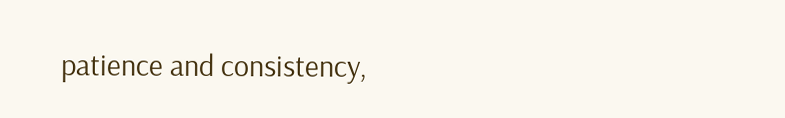patience and consistency,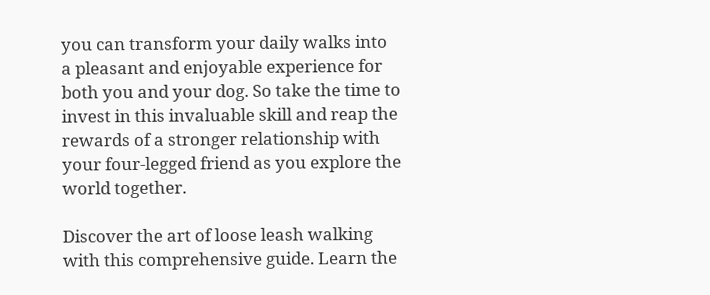you can transform your daily walks into a pleasant and enjoyable experience for both you and your dog. So take the time to invest in this invaluable skill and reap the rewards of a stronger relationship with your four-legged friend as you explore the world together.

Discover the art of loose leash walking with this comprehensive guide. Learn the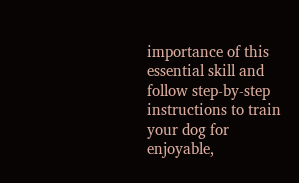importance of this essential skill and follow step-by-step instructions to train your dog for enjoyable,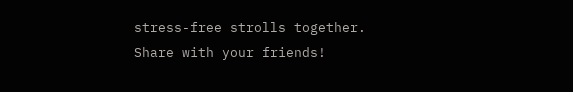stress-free strolls together.
Share with your friends!